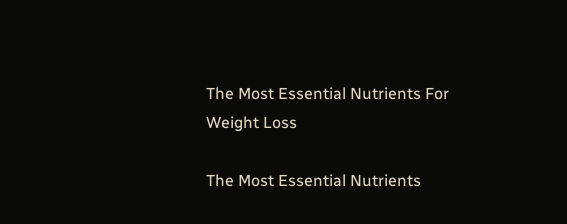The Most Essential Nutrients For Weight Loss

The Most Essential Nutrients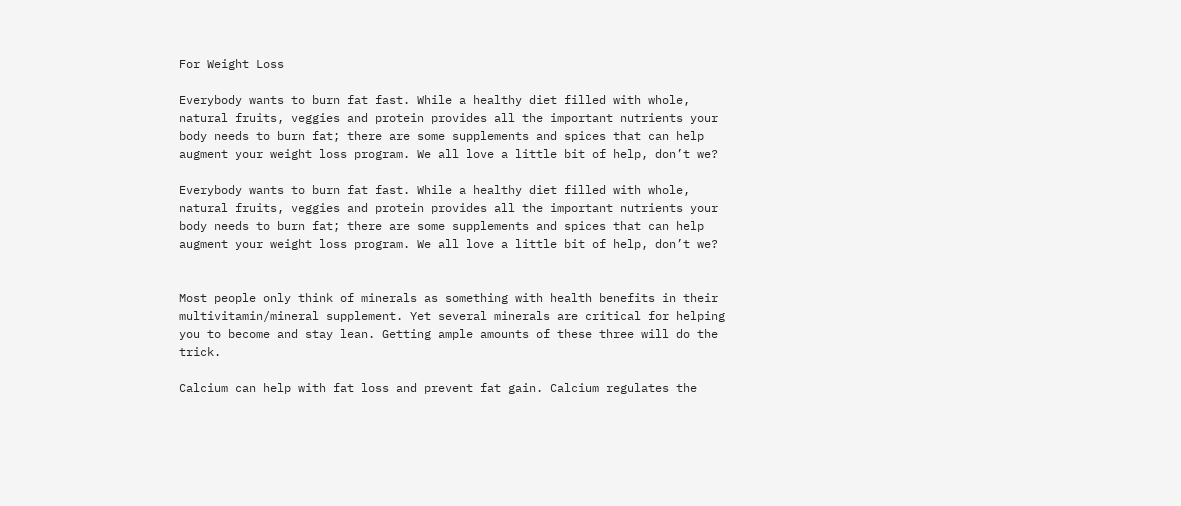For Weight Loss

Everybody wants to burn fat fast. While a healthy diet filled with whole, natural fruits, veggies and protein provides all the important nutrients your body needs to burn fat; there are some supplements and spices that can help augment your weight loss program. We all love a little bit of help, don’t we?

Everybody wants to burn fat fast. While a healthy diet filled with whole, natural fruits, veggies and protein provides all the important nutrients your body needs to burn fat; there are some supplements and spices that can help augment your weight loss program. We all love a little bit of help, don’t we?


Most people only think of minerals as something with health benefits in their multivitamin/mineral supplement. Yet several minerals are critical for helping you to become and stay lean. Getting ample amounts of these three will do the trick.

Calcium can help with fat loss and prevent fat gain. Calcium regulates the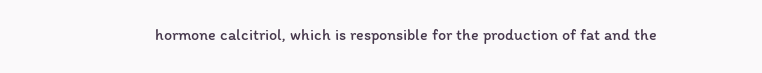hormone calcitriol, which is responsible for the production of fat and the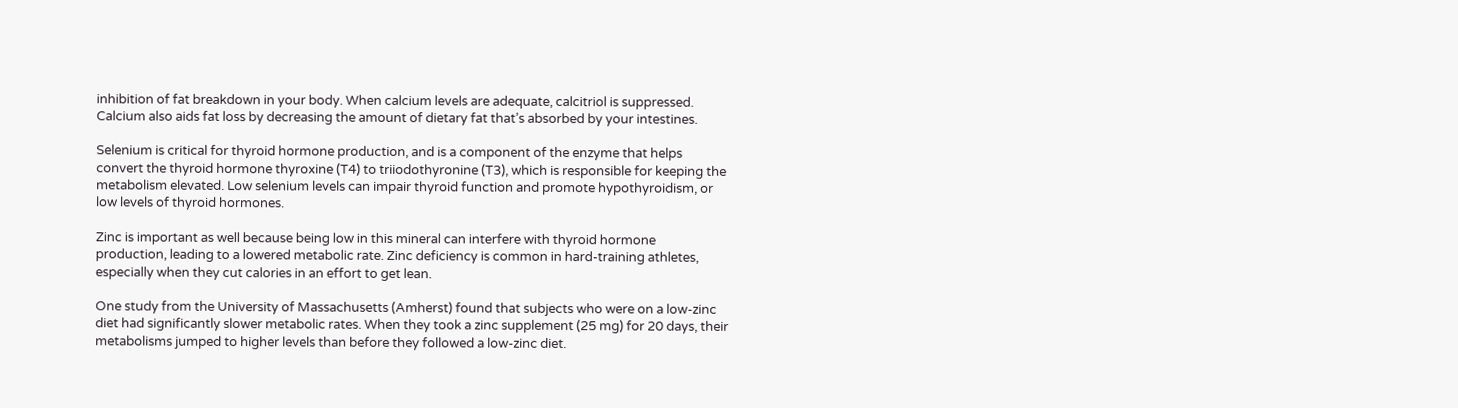inhibition of fat breakdown in your body. When calcium levels are adequate, calcitriol is suppressed. Calcium also aids fat loss by decreasing the amount of dietary fat that’s absorbed by your intestines.

Selenium is critical for thyroid hormone production, and is a component of the enzyme that helps convert the thyroid hormone thyroxine (T4) to triiodothyronine (T3), which is responsible for keeping the metabolism elevated. Low selenium levels can impair thyroid function and promote hypothyroidism, or low levels of thyroid hormones.

Zinc is important as well because being low in this mineral can interfere with thyroid hormone production, leading to a lowered metabolic rate. Zinc deficiency is common in hard-training athletes, especially when they cut calories in an effort to get lean.

One study from the University of Massachusetts (Amherst) found that subjects who were on a low-zinc diet had significantly slower metabolic rates. When they took a zinc supplement (25 mg) for 20 days, their metabolisms jumped to higher levels than before they followed a low-zinc diet.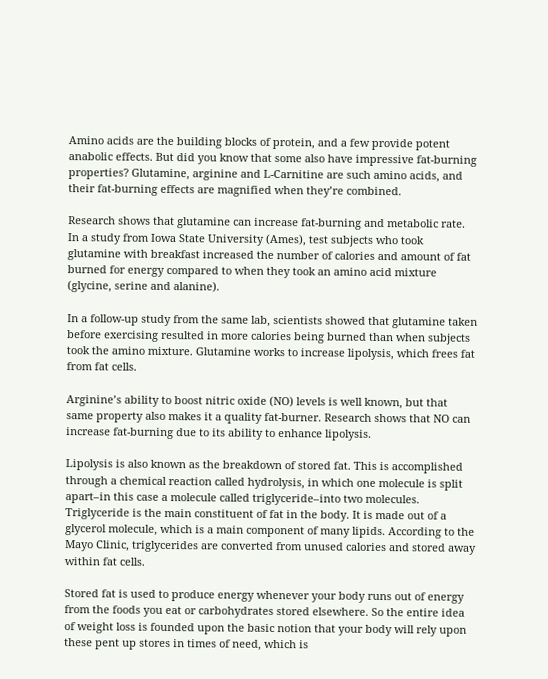Amino acids are the building blocks of protein, and a few provide potent anabolic effects. But did you know that some also have impressive fat-burning properties? Glutamine, arginine and L-Carnitine are such amino acids, and their fat-burning effects are magnified when they’re combined.

Research shows that glutamine can increase fat-burning and metabolic rate. In a study from Iowa State University (Ames), test subjects who took glutamine with breakfast increased the number of calories and amount of fat burned for energy compared to when they took an amino acid mixture (glycine, serine and alanine).

In a follow-up study from the same lab, scientists showed that glutamine taken before exercising resulted in more calories being burned than when subjects took the amino mixture. Glutamine works to increase lipolysis, which frees fat from fat cells.

Arginine’s ability to boost nitric oxide (NO) levels is well known, but that same property also makes it a quality fat-burner. Research shows that NO can increase fat-burning due to its ability to enhance lipolysis.

Lipolysis is also known as the breakdown of stored fat. This is accomplished through a chemical reaction called hydrolysis, in which one molecule is split apart–in this case a molecule called triglyceride–into two molecules. Triglyceride is the main constituent of fat in the body. It is made out of a glycerol molecule, which is a main component of many lipids. According to the Mayo Clinic, triglycerides are converted from unused calories and stored away within fat cells.

Stored fat is used to produce energy whenever your body runs out of energy from the foods you eat or carbohydrates stored elsewhere. So the entire idea of weight loss is founded upon the basic notion that your body will rely upon these pent up stores in times of need, which is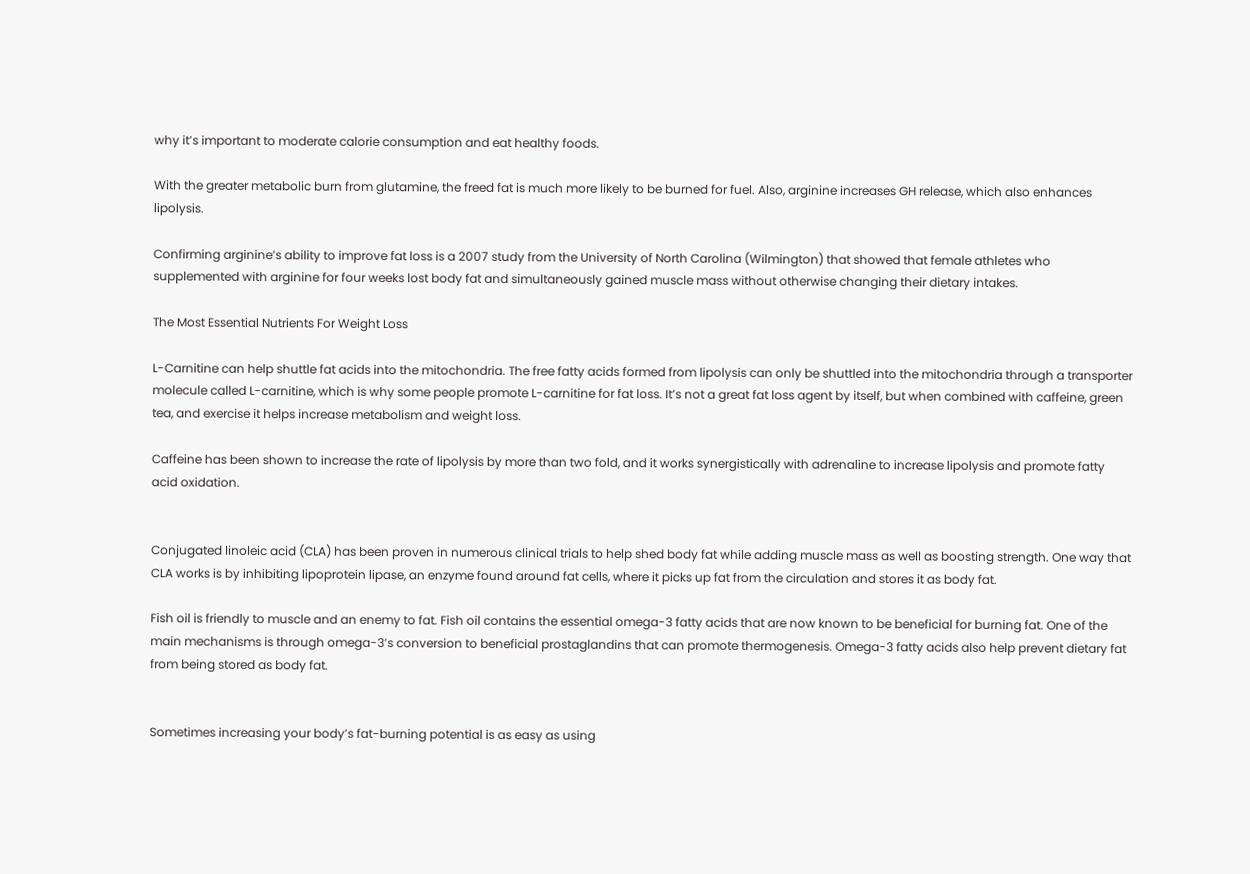why it’s important to moderate calorie consumption and eat healthy foods.

With the greater metabolic burn from glutamine, the freed fat is much more likely to be burned for fuel. Also, arginine increases GH release, which also enhances lipolysis.

Confirming arginine’s ability to improve fat loss is a 2007 study from the University of North Carolina (Wilmington) that showed that female athletes who supplemented with arginine for four weeks lost body fat and simultaneously gained muscle mass without otherwise changing their dietary intakes.

The Most Essential Nutrients For Weight Loss

L-Carnitine can help shuttle fat acids into the mitochondria. The free fatty acids formed from lipolysis can only be shuttled into the mitochondria through a transporter molecule called L-carnitine, which is why some people promote L-carnitine for fat loss. It’s not a great fat loss agent by itself, but when combined with caffeine, green tea, and exercise it helps increase metabolism and weight loss.

Caffeine has been shown to increase the rate of lipolysis by more than two fold, and it works synergistically with adrenaline to increase lipolysis and promote fatty acid oxidation.


Conjugated linoleic acid (CLA) has been proven in numerous clinical trials to help shed body fat while adding muscle mass as well as boosting strength. One way that CLA works is by inhibiting lipoprotein lipase, an enzyme found around fat cells, where it picks up fat from the circulation and stores it as body fat.

Fish oil is friendly to muscle and an enemy to fat. Fish oil contains the essential omega-3 fatty acids that are now known to be beneficial for burning fat. One of the main mechanisms is through omega-3’s conversion to beneficial prostaglandins that can promote thermogenesis. Omega-3 fatty acids also help prevent dietary fat from being stored as body fat.


Sometimes increasing your body’s fat-burning potential is as easy as using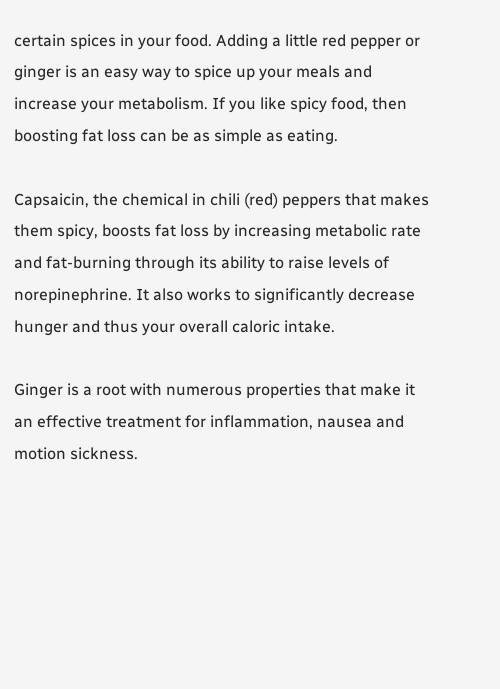certain spices in your food. Adding a little red pepper or ginger is an easy way to spice up your meals and increase your metabolism. If you like spicy food, then boosting fat loss can be as simple as eating.

Capsaicin, the chemical in chili (red) peppers that makes them spicy, boosts fat loss by increasing metabolic rate and fat-burning through its ability to raise levels of norepinephrine. It also works to significantly decrease hunger and thus your overall caloric intake.

Ginger is a root with numerous properties that make it an effective treatment for inflammation, nausea and motion sickness.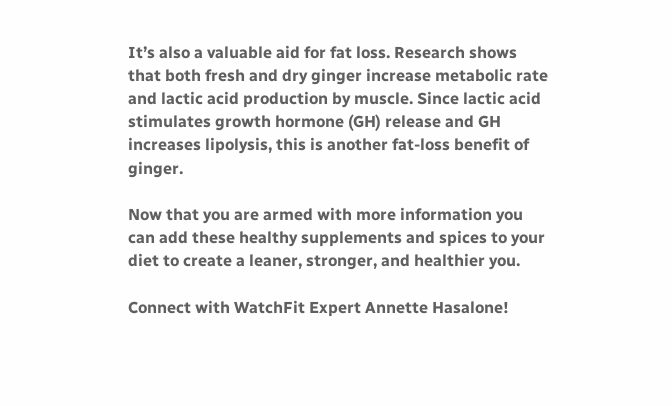It’s also a valuable aid for fat loss. Research shows that both fresh and dry ginger increase metabolic rate and lactic acid production by muscle. Since lactic acid stimulates growth hormone (GH) release and GH increases lipolysis, this is another fat-loss benefit of ginger.

Now that you are armed with more information you can add these healthy supplements and spices to your diet to create a leaner, stronger, and healthier you.

Connect with WatchFit Expert Annette Hasalone!